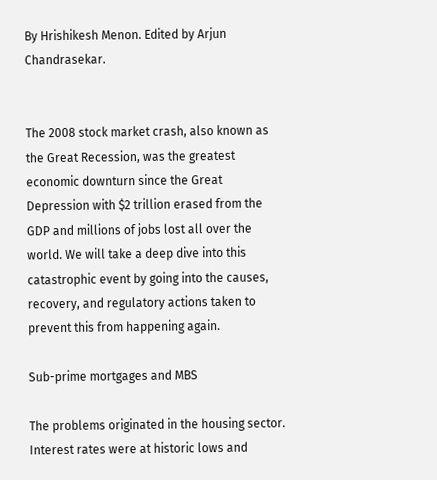By Hrishikesh Menon. Edited by Arjun Chandrasekar.


The 2008 stock market crash, also known as the Great Recession, was the greatest economic downturn since the Great Depression with $2 trillion erased from the GDP and millions of jobs lost all over the world. We will take a deep dive into this catastrophic event by going into the causes, recovery, and regulatory actions taken to prevent this from happening again.

Sub-prime mortgages and MBS

The problems originated in the housing sector. Interest rates were at historic lows and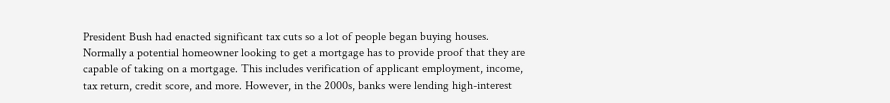President Bush had enacted significant tax cuts so a lot of people began buying houses. Normally a potential homeowner looking to get a mortgage has to provide proof that they are capable of taking on a mortgage. This includes verification of applicant employment, income, tax return, credit score, and more. However, in the 2000s, banks were lending high-interest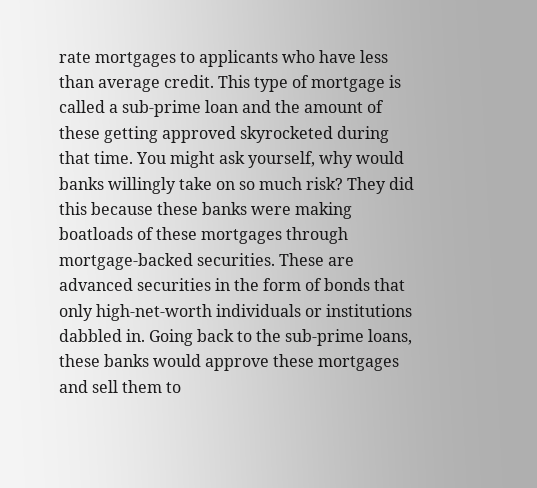rate mortgages to applicants who have less than average credit. This type of mortgage is called a sub-prime loan and the amount of these getting approved skyrocketed during that time. You might ask yourself, why would banks willingly take on so much risk? They did this because these banks were making boatloads of these mortgages through mortgage-backed securities. These are advanced securities in the form of bonds that only high-net-worth individuals or institutions dabbled in. Going back to the sub-prime loans, these banks would approve these mortgages and sell them to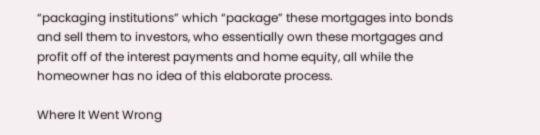“packaging institutions” which “package” these mortgages into bonds and sell them to investors, who essentially own these mortgages and profit off of the interest payments and home equity, all while the homeowner has no idea of this elaborate process.

Where It Went Wrong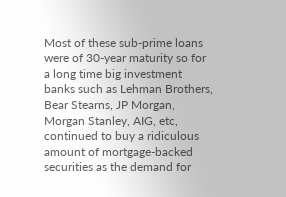Most of these sub-prime loans were of 30-year maturity so for a long time big investment banks such as Lehman Brothers, Bear Stearns, JP Morgan, Morgan Stanley, AIG, etc, continued to buy a ridiculous amount of mortgage-backed securities as the demand for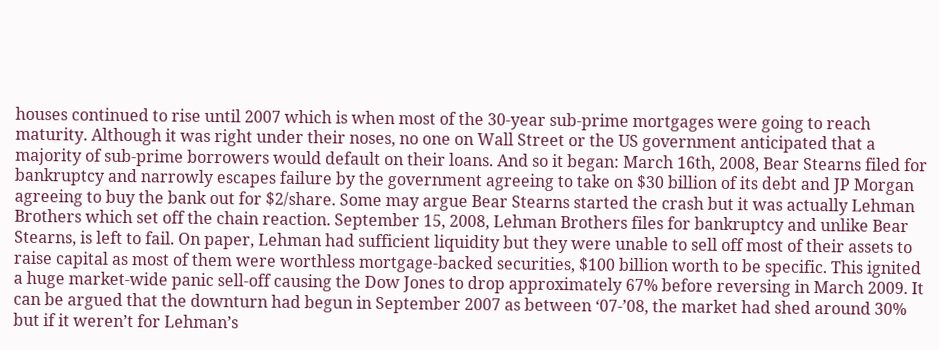houses continued to rise until 2007 which is when most of the 30-year sub-prime mortgages were going to reach maturity. Although it was right under their noses, no one on Wall Street or the US government anticipated that a majority of sub-prime borrowers would default on their loans. And so it began: March 16th, 2008, Bear Stearns filed for bankruptcy and narrowly escapes failure by the government agreeing to take on $30 billion of its debt and JP Morgan agreeing to buy the bank out for $2/share. Some may argue Bear Stearns started the crash but it was actually Lehman Brothers which set off the chain reaction. September 15, 2008, Lehman Brothers files for bankruptcy and unlike Bear Stearns, is left to fail. On paper, Lehman had sufficient liquidity but they were unable to sell off most of their assets to raise capital as most of them were worthless mortgage-backed securities, $100 billion worth to be specific. This ignited a huge market-wide panic sell-off causing the Dow Jones to drop approximately 67% before reversing in March 2009. It can be argued that the downturn had begun in September 2007 as between ‘07-’08, the market had shed around 30% but if it weren’t for Lehman’s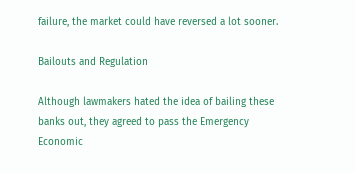failure, the market could have reversed a lot sooner.

Bailouts and Regulation

Although lawmakers hated the idea of bailing these banks out, they agreed to pass the Emergency Economic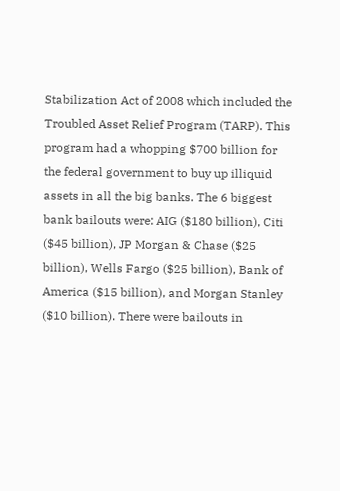Stabilization Act of 2008 which included the Troubled Asset Relief Program (TARP). This program had a whopping $700 billion for the federal government to buy up illiquid assets in all the big banks. The 6 biggest bank bailouts were: AIG ($180 billion), Citi ($45 billion), JP Morgan & Chase ($25 billion), Wells Fargo ($25 billion), Bank of America ($15 billion), and Morgan Stanley ($10 billion). There were bailouts in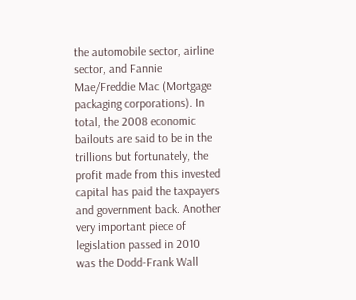the automobile sector, airline sector, and Fannie Mae/Freddie Mac (Mortgage packaging corporations). In total, the 2008 economic bailouts are said to be in the trillions but fortunately, the profit made from this invested capital has paid the taxpayers and government back. Another very important piece of legislation passed in 2010 was the Dodd-Frank Wall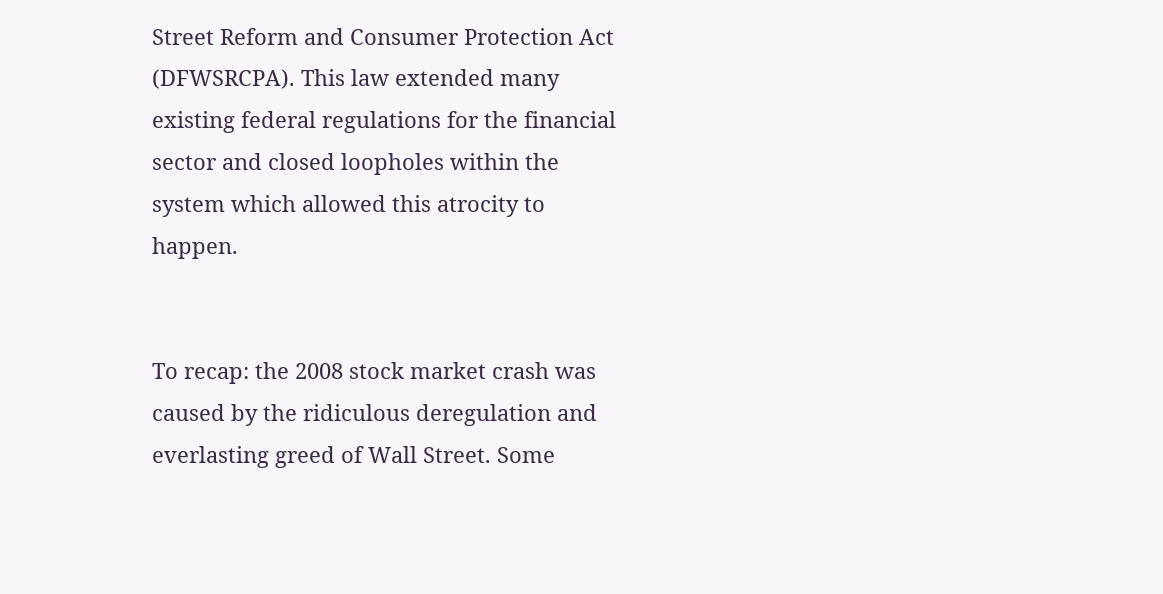Street Reform and Consumer Protection Act (DFWSRCPA). This law extended many existing federal regulations for the financial sector and closed loopholes within the system which allowed this atrocity to happen.


To recap: the 2008 stock market crash was caused by the ridiculous deregulation and everlasting greed of Wall Street. Some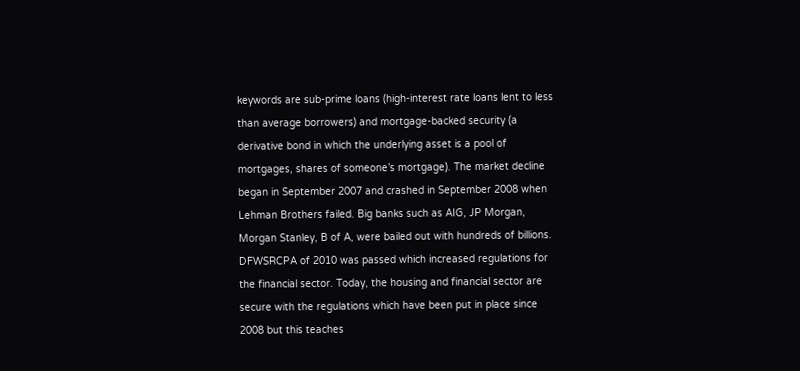keywords are sub-prime loans (high-interest rate loans lent to less than average borrowers) and mortgage-backed security (a derivative bond in which the underlying asset is a pool of mortgages, shares of someone’s mortgage). The market decline began in September 2007 and crashed in September 2008 when Lehman Brothers failed. Big banks such as AIG, JP Morgan, Morgan Stanley, B of A, were bailed out with hundreds of billions. DFWSRCPA of 2010 was passed which increased regulations for the financial sector. Today, the housing and financial sector are secure with the regulations which have been put in place since 2008 but this teaches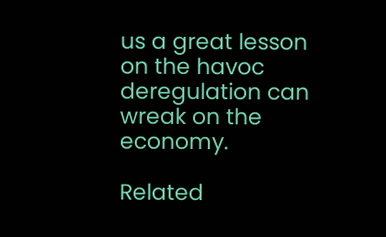us a great lesson on the havoc deregulation can wreak on the economy.

Related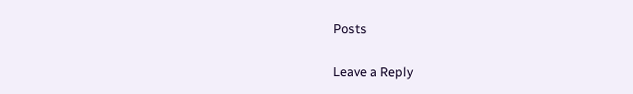Posts

Leave a Reply